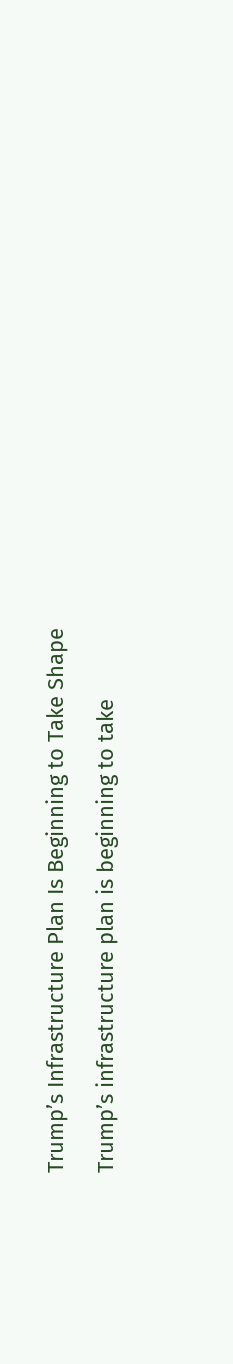Trump’s Infrastructure Plan Is Beginning to Take Shape

Trump’s infrastructure plan is beginning to take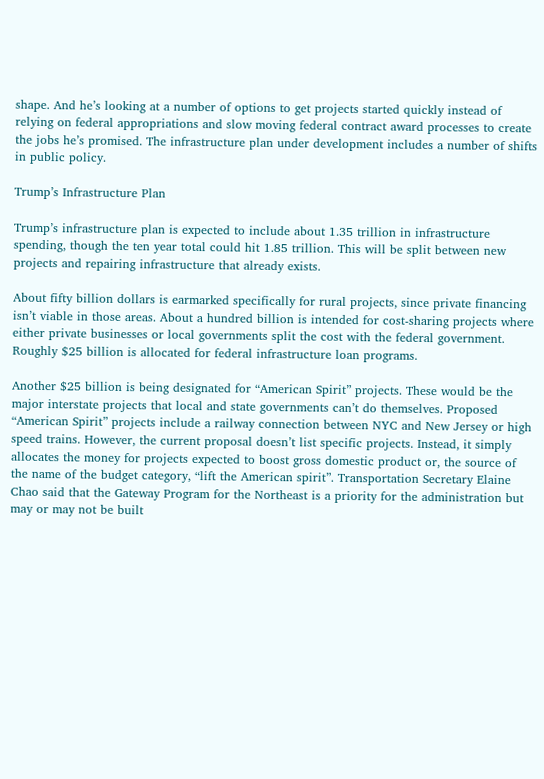shape. And he’s looking at a number of options to get projects started quickly instead of relying on federal appropriations and slow moving federal contract award processes to create the jobs he’s promised. The infrastructure plan under development includes a number of shifts in public policy.

Trump’s Infrastructure Plan

Trump’s infrastructure plan is expected to include about 1.35 trillion in infrastructure spending, though the ten year total could hit 1.85 trillion. This will be split between new projects and repairing infrastructure that already exists.

About fifty billion dollars is earmarked specifically for rural projects, since private financing isn’t viable in those areas. About a hundred billion is intended for cost-sharing projects where either private businesses or local governments split the cost with the federal government. Roughly $25 billion is allocated for federal infrastructure loan programs.

Another $25 billion is being designated for “American Spirit” projects. These would be the major interstate projects that local and state governments can’t do themselves. Proposed “American Spirit” projects include a railway connection between NYC and New Jersey or high speed trains. However, the current proposal doesn’t list specific projects. Instead, it simply allocates the money for projects expected to boost gross domestic product or, the source of the name of the budget category, “lift the American spirit”. Transportation Secretary Elaine Chao said that the Gateway Program for the Northeast is a priority for the administration but may or may not be built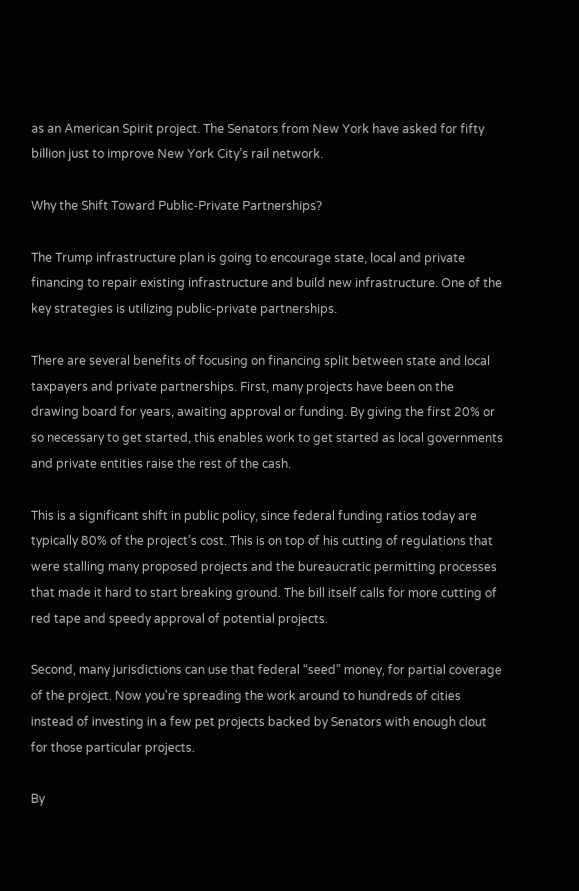as an American Spirit project. The Senators from New York have asked for fifty billion just to improve New York City’s rail network.

Why the Shift Toward Public-Private Partnerships?

The Trump infrastructure plan is going to encourage state, local and private financing to repair existing infrastructure and build new infrastructure. One of the key strategies is utilizing public-private partnerships.

There are several benefits of focusing on financing split between state and local taxpayers and private partnerships. First, many projects have been on the drawing board for years, awaiting approval or funding. By giving the first 20% or so necessary to get started, this enables work to get started as local governments and private entities raise the rest of the cash.

This is a significant shift in public policy, since federal funding ratios today are typically 80% of the project’s cost. This is on top of his cutting of regulations that were stalling many proposed projects and the bureaucratic permitting processes that made it hard to start breaking ground. The bill itself calls for more cutting of red tape and speedy approval of potential projects.

Second, many jurisdictions can use that federal “seed” money, for partial coverage of the project. Now you’re spreading the work around to hundreds of cities instead of investing in a few pet projects backed by Senators with enough clout for those particular projects.

By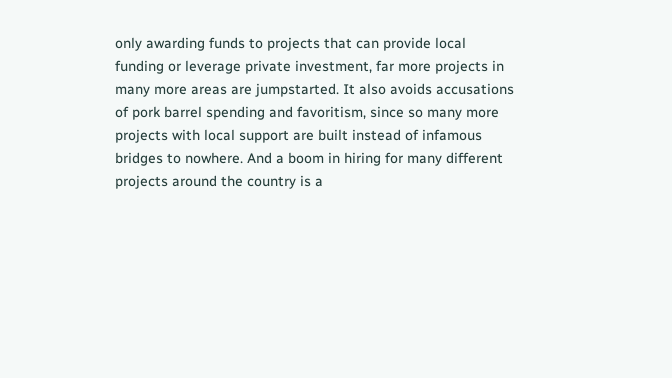only awarding funds to projects that can provide local funding or leverage private investment, far more projects in many more areas are jumpstarted. It also avoids accusations of pork barrel spending and favoritism, since so many more projects with local support are built instead of infamous bridges to nowhere. And a boom in hiring for many different projects around the country is a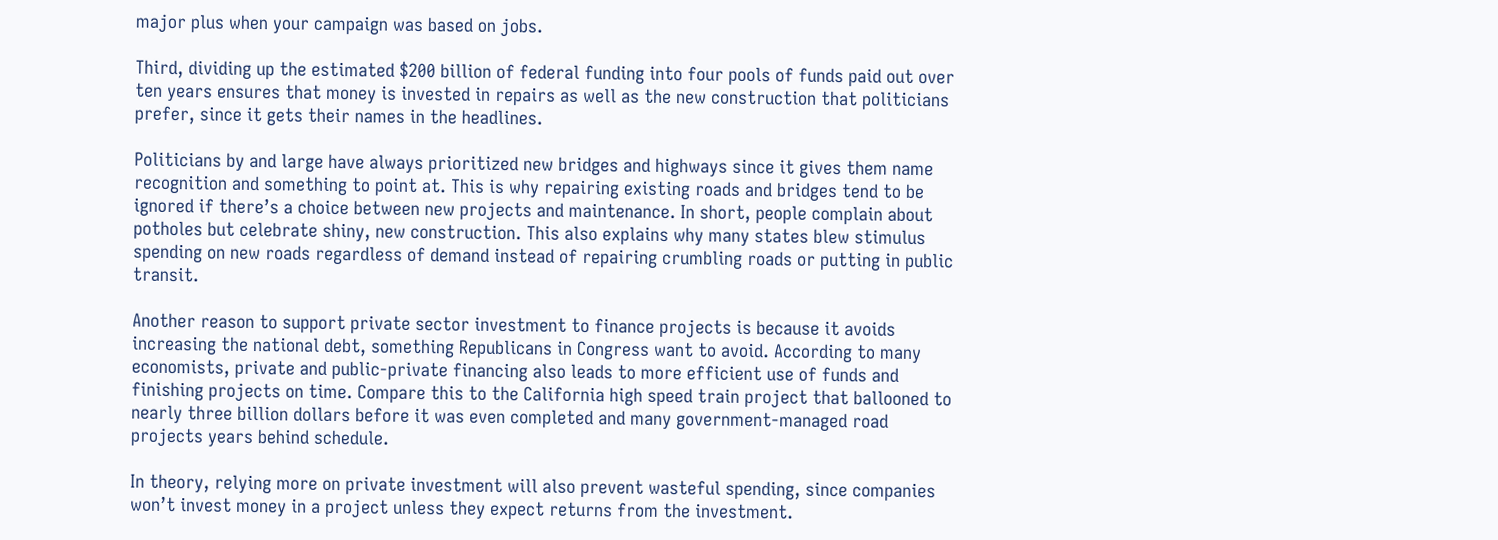major plus when your campaign was based on jobs.

Third, dividing up the estimated $200 billion of federal funding into four pools of funds paid out over ten years ensures that money is invested in repairs as well as the new construction that politicians prefer, since it gets their names in the headlines.

Politicians by and large have always prioritized new bridges and highways since it gives them name recognition and something to point at. This is why repairing existing roads and bridges tend to be ignored if there’s a choice between new projects and maintenance. In short, people complain about potholes but celebrate shiny, new construction. This also explains why many states blew stimulus spending on new roads regardless of demand instead of repairing crumbling roads or putting in public transit.

Another reason to support private sector investment to finance projects is because it avoids increasing the national debt, something Republicans in Congress want to avoid. According to many economists, private and public-private financing also leads to more efficient use of funds and finishing projects on time. Compare this to the California high speed train project that ballooned to nearly three billion dollars before it was even completed and many government-managed road projects years behind schedule.

In theory, relying more on private investment will also prevent wasteful spending, since companies won’t invest money in a project unless they expect returns from the investment.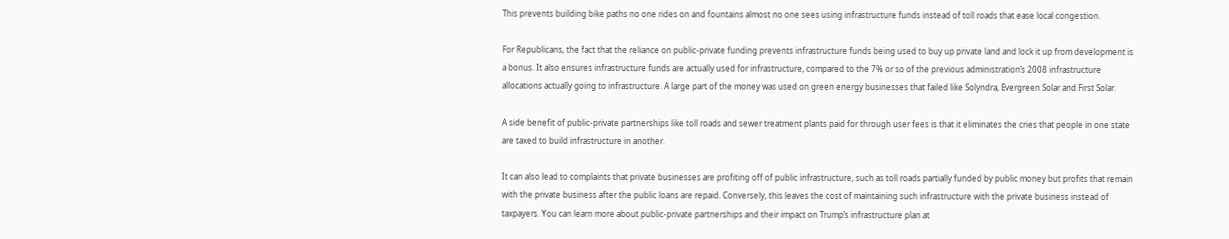This prevents building bike paths no one rides on and fountains almost no one sees using infrastructure funds instead of toll roads that ease local congestion.

For Republicans, the fact that the reliance on public-private funding prevents infrastructure funds being used to buy up private land and lock it up from development is a bonus. It also ensures infrastructure funds are actually used for infrastructure, compared to the 7% or so of the previous administration’s 2008 infrastructure allocations actually going to infrastructure. A large part of the money was used on green energy businesses that failed like Solyndra, Evergreen Solar and First Solar.

A side benefit of public-private partnerships like toll roads and sewer treatment plants paid for through user fees is that it eliminates the cries that people in one state are taxed to build infrastructure in another.

It can also lead to complaints that private businesses are profiting off of public infrastructure, such as toll roads partially funded by public money but profits that remain with the private business after the public loans are repaid. Conversely, this leaves the cost of maintaining such infrastructure with the private business instead of taxpayers. You can learn more about public-private partnerships and their impact on Trump’s infrastructure plan at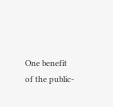One benefit of the public-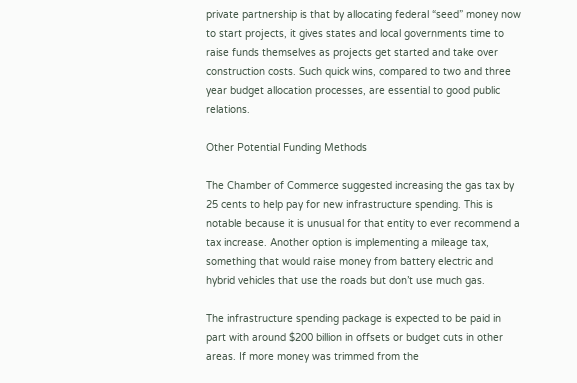private partnership is that by allocating federal “seed” money now to start projects, it gives states and local governments time to raise funds themselves as projects get started and take over construction costs. Such quick wins, compared to two and three year budget allocation processes, are essential to good public relations.

Other Potential Funding Methods

The Chamber of Commerce suggested increasing the gas tax by 25 cents to help pay for new infrastructure spending. This is notable because it is unusual for that entity to ever recommend a tax increase. Another option is implementing a mileage tax, something that would raise money from battery electric and hybrid vehicles that use the roads but don’t use much gas.

The infrastructure spending package is expected to be paid in part with around $200 billion in offsets or budget cuts in other areas. If more money was trimmed from the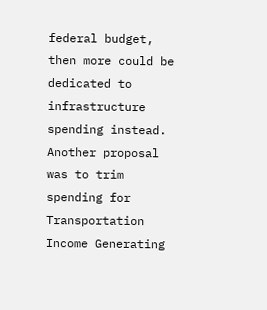federal budget, then more could be dedicated to infrastructure spending instead. Another proposal was to trim spending for Transportation Income Generating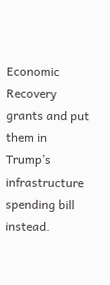Economic Recovery grants and put them in Trump’s infrastructure spending bill instead.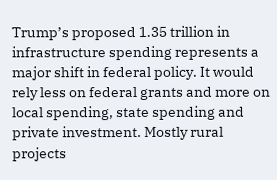Trump’s proposed 1.35 trillion in infrastructure spending represents a major shift in federal policy. It would rely less on federal grants and more on local spending, state spending and private investment. Mostly rural projects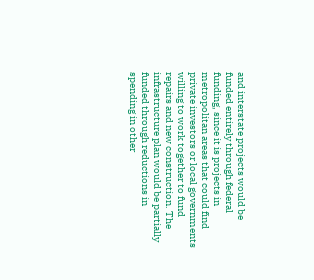and interstate projects would be funded entirely through federal funding, since it is projects in metropolitan areas that could find private investors or local governments willing to work together to fund repairs and new construction. The infrastructure plan would be partially funded through reductions in spending in other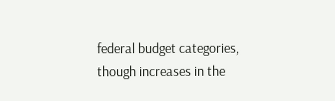federal budget categories, though increases in the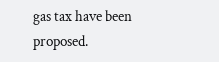gas tax have been proposed.